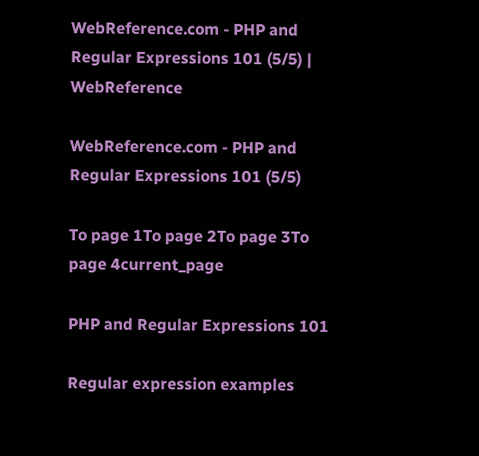WebReference.com - PHP and Regular Expressions 101 (5/5) | WebReference

WebReference.com - PHP and Regular Expressions 101 (5/5)

To page 1To page 2To page 3To page 4current_page

PHP and Regular Expressions 101

Regular expression examples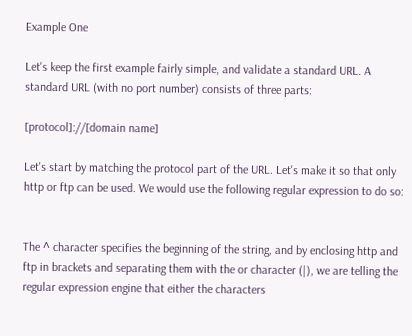Example One

Let's keep the first example fairly simple, and validate a standard URL. A standard URL (with no port number) consists of three parts:

[protocol]://[domain name]

Let's start by matching the protocol part of the URL. Let's make it so that only http or ftp can be used. We would use the following regular expression to do so:


The ^ character specifies the beginning of the string, and by enclosing http and ftp in brackets and separating them with the or character (|), we are telling the regular expression engine that either the characters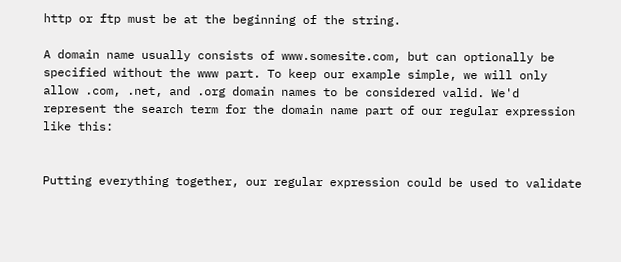http or ftp must be at the beginning of the string.

A domain name usually consists of www.somesite.com, but can optionally be specified without the www part. To keep our example simple, we will only allow .com, .net, and .org domain names to be considered valid. We'd represent the search term for the domain name part of our regular expression like this:


Putting everything together, our regular expression could be used to validate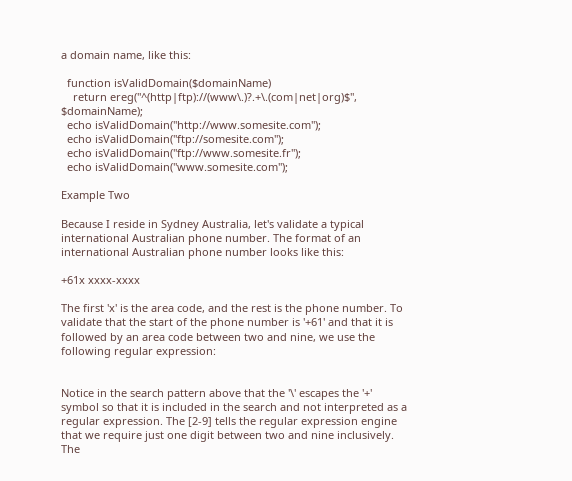a domain name, like this:

  function isValidDomain($domainName)
    return ereg("^(http|ftp)://(www\.)?.+\.(com|net|org)$", $domainName);
  echo isValidDomain("http://www.somesite.com");
  echo isValidDomain("ftp://somesite.com");
  echo isValidDomain("ftp://www.somesite.fr");
  echo isValidDomain("www.somesite.com");

Example Two

Because I reside in Sydney Australia, let's validate a typical international Australian phone number. The format of an international Australian phone number looks like this:

+61x xxxx-xxxx

The first 'x' is the area code, and the rest is the phone number. To validate that the start of the phone number is '+61' and that it is followed by an area code between two and nine, we use the following regular expression:


Notice in the search pattern above that the '\' escapes the '+' symbol so that it is included in the search and not interpreted as a regular expression. The [2-9] tells the regular expression engine that we require just one digit between two and nine inclusively. The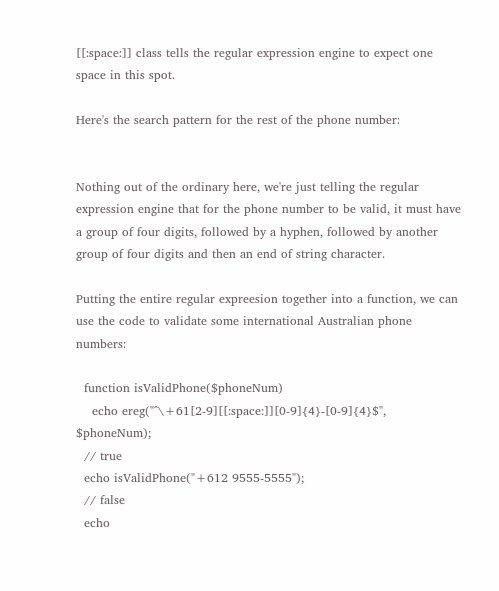[[:space:]] class tells the regular expression engine to expect one space in this spot.

Here's the search pattern for the rest of the phone number:


Nothing out of the ordinary here, we're just telling the regular expression engine that for the phone number to be valid, it must have a group of four digits, followed by a hyphen, followed by another group of four digits and then an end of string character.

Putting the entire regular expreesion together into a function, we can use the code to validate some international Australian phone numbers:

  function isValidPhone($phoneNum)
    echo ereg("^\+61[2-9][[:space:]][0-9]{4}-[0-9]{4}$", $phoneNum);
  // true
  echo isValidPhone("+612 9555-5555");
  // false
  echo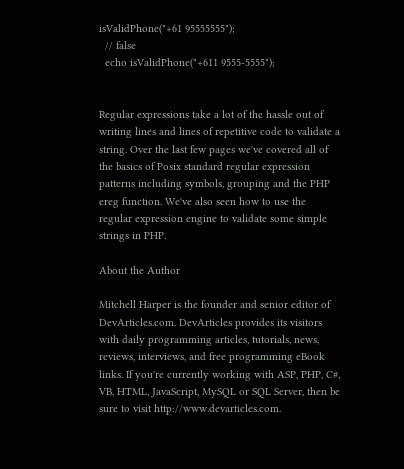isValidPhone("+61 95555555");
  // false
  echo isValidPhone("+611 9555-5555");


Regular expressions take a lot of the hassle out of writing lines and lines of repetitive code to validate a string. Over the last few pages we've covered all of the basics of Posix standard regular expression patterns including symbols, grouping and the PHP ereg function. We've also seen how to use the regular expression engine to validate some simple strings in PHP.

About the Author

Mitchell Harper is the founder and senior editor of DevArticles.com. DevArticles provides its visitors with daily programming articles, tutorials, news, reviews, interviews, and free programming eBook links. If you're currently working with ASP, PHP, C#, VB, HTML, JavaScript, MySQL or SQL Server, then be sure to visit http://www.devarticles.com.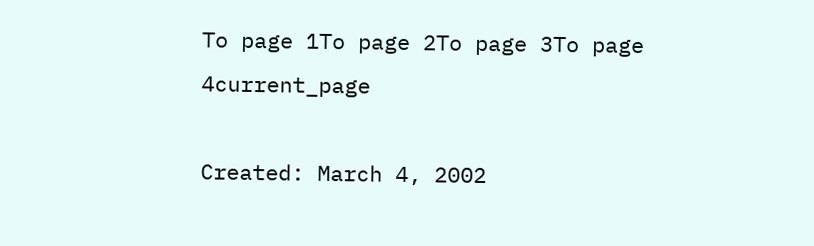To page 1To page 2To page 3To page 4current_page

Created: March 4, 2002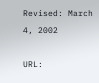Revised: March 4, 2002

URL: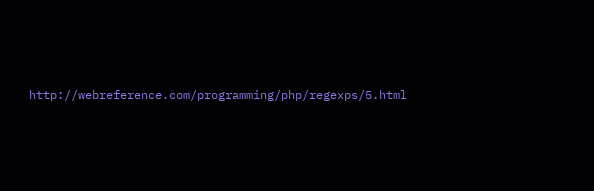http://webreference.com/programming/php/regexps/5.html